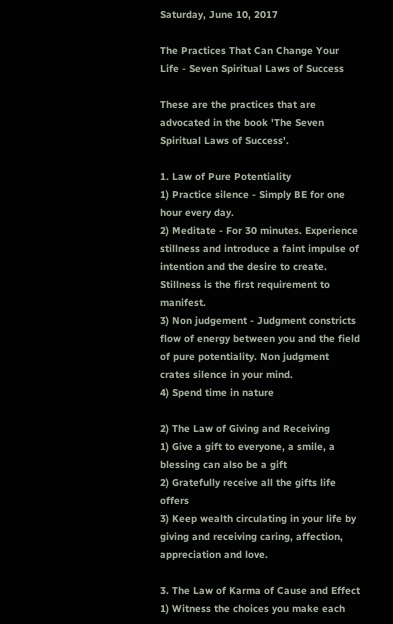Saturday, June 10, 2017

The Practices That Can Change Your Life - Seven Spiritual Laws of Success

These are the practices that are advocated in the book 'The Seven Spiritual Laws of Success'.

1. Law of Pure Potentiality
1) Practice silence - Simply BE for one hour every day.
2) Meditate - For 30 minutes. Experience stillness and introduce a faint impulse of intention and the desire to create. Stillness is the first requirement to manifest.
3) Non judgement - Judgment constricts flow of energy between you and the field of pure potentiality. Non judgment crates silence in your mind.
4) Spend time in nature

2) The Law of Giving and Receiving
1) Give a gift to everyone, a smile, a blessing can also be a gift
2) Gratefully receive all the gifts life offers
3) Keep wealth circulating in your life by giving and receiving caring, affection, appreciation and love.

3. The Law of Karma of Cause and Effect
1) Witness the choices you make each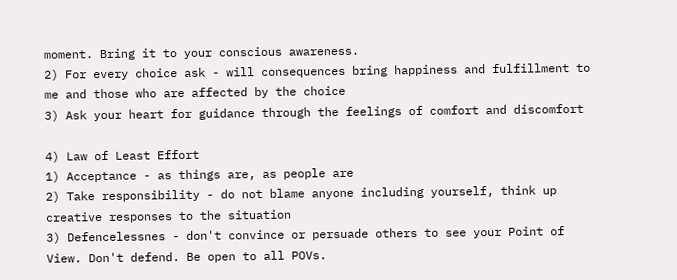moment. Bring it to your conscious awareness.
2) For every choice ask - will consequences bring happiness and fulfillment to me and those who are affected by the choice
3) Ask your heart for guidance through the feelings of comfort and discomfort

4) Law of Least Effort
1) Acceptance - as things are, as people are
2) Take responsibility - do not blame anyone including yourself, think up creative responses to the situation
3) Defencelessnes - don't convince or persuade others to see your Point of View. Don't defend. Be open to all POVs.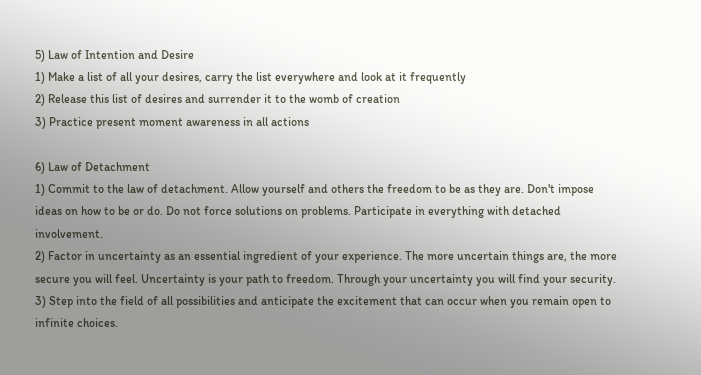5) Law of Intention and Desire
1) Make a list of all your desires, carry the list everywhere and look at it frequently
2) Release this list of desires and surrender it to the womb of creation
3) Practice present moment awareness in all actions

6) Law of Detachment
1) Commit to the law of detachment. Allow yourself and others the freedom to be as they are. Don't impose ideas on how to be or do. Do not force solutions on problems. Participate in everything with detached involvement.
2) Factor in uncertainty as an essential ingredient of your experience. The more uncertain things are, the more secure you will feel. Uncertainty is your path to freedom. Through your uncertainty you will find your security.
3) Step into the field of all possibilities and anticipate the excitement that can occur when you remain open to infinite choices.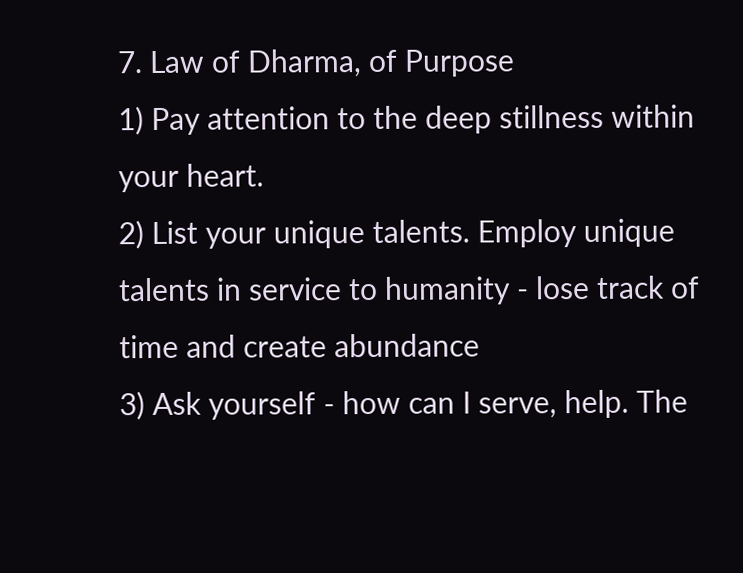7. Law of Dharma, of Purpose
1) Pay attention to the deep stillness within your heart.
2) List your unique talents. Employ unique talents in service to humanity - lose track of time and create abundance
3) Ask yourself - how can I serve, help. The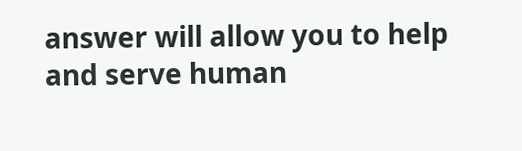answer will allow you to help and serve human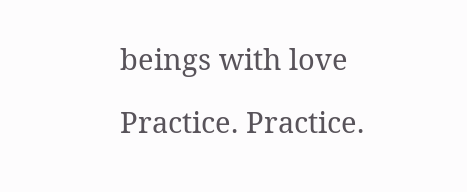beings with love

Practice. Practice.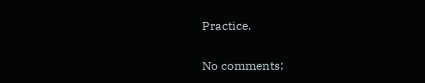Practice.

No comments: